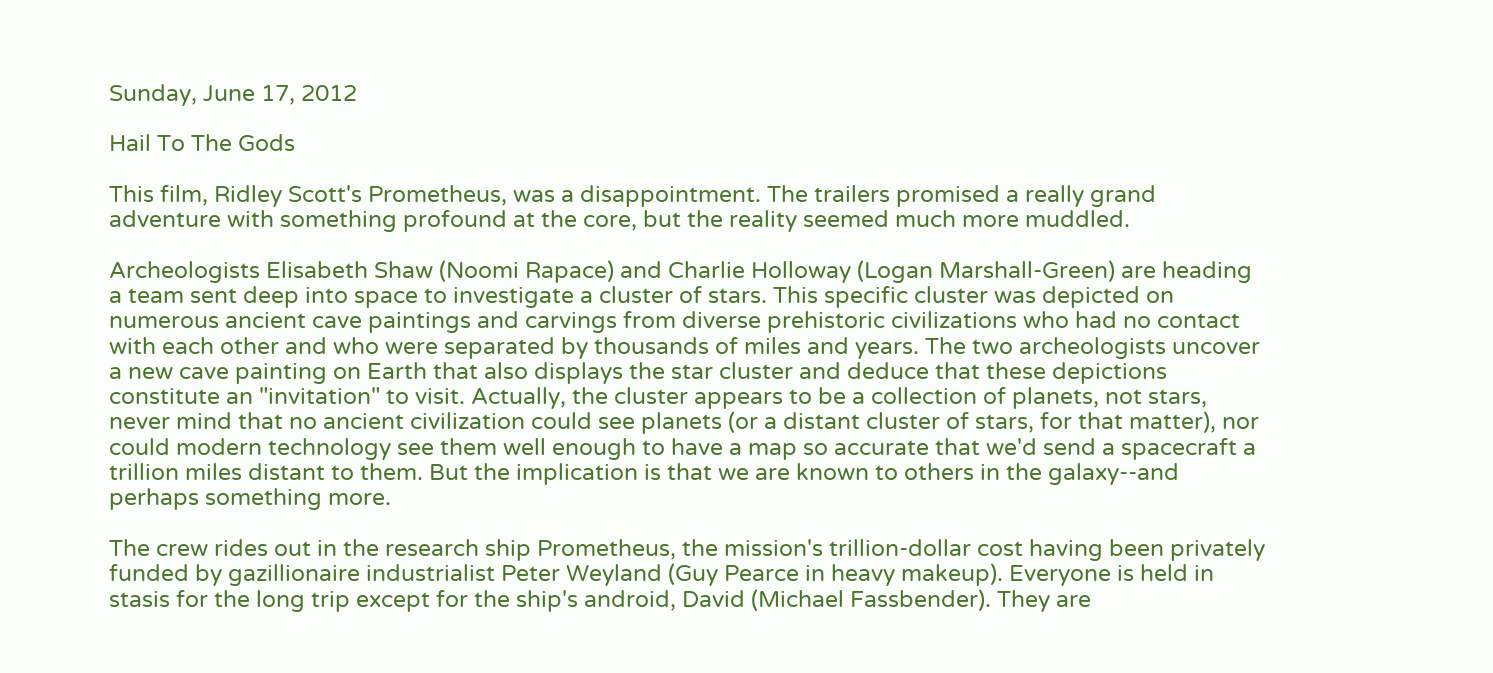Sunday, June 17, 2012

Hail To The Gods

This film, Ridley Scott's Prometheus, was a disappointment. The trailers promised a really grand adventure with something profound at the core, but the reality seemed much more muddled.

Archeologists Elisabeth Shaw (Noomi Rapace) and Charlie Holloway (Logan Marshall-Green) are heading a team sent deep into space to investigate a cluster of stars. This specific cluster was depicted on numerous ancient cave paintings and carvings from diverse prehistoric civilizations who had no contact with each other and who were separated by thousands of miles and years. The two archeologists uncover a new cave painting on Earth that also displays the star cluster and deduce that these depictions constitute an "invitation" to visit. Actually, the cluster appears to be a collection of planets, not stars, never mind that no ancient civilization could see planets (or a distant cluster of stars, for that matter), nor could modern technology see them well enough to have a map so accurate that we'd send a spacecraft a trillion miles distant to them. But the implication is that we are known to others in the galaxy--and perhaps something more.

The crew rides out in the research ship Prometheus, the mission's trillion-dollar cost having been privately funded by gazillionaire industrialist Peter Weyland (Guy Pearce in heavy makeup). Everyone is held in stasis for the long trip except for the ship's android, David (Michael Fassbender). They are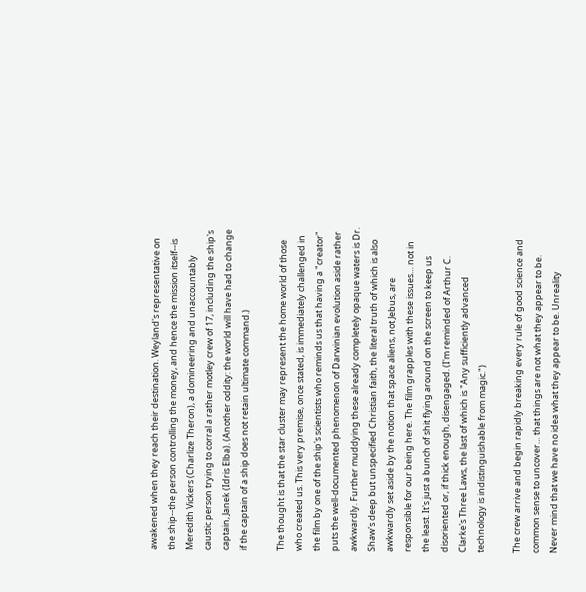awakened when they reach their destination. Weyland's representative on the ship--the person controlling the money, and hence the mission itself--is Meredith Vickers (Charlize Theron), a domineering and unaccountably caustic person trying to corral a rather motley crew of 17, including the ship's captain, Janek (Idris Elba). (Another oddity: the world will have had to change if the captain of a ship does not retain ultimate command.)

The thought is that the star cluster may represent the home world of those who created us. This very premise, once stated, is immediately challenged in the film by one of the ship's scientists who reminds us that having a "creator" puts the well-documented phenomenon of Darwinian evolution aside rather awkwardly. Further muddying these already completely opaque waters is Dr. Shaw's deep but unspecified Christian faith, the literal truth of which is also awkwardly set aside by the notion that space aliens, not Jebus, are responsible for our being here. The film grapples with these issues… not in the least. It's just a bunch of shit flying around on the screen to keep us disoriented or, if thick enough, disengaged. (I'm reminded of Arthur C. Clarke's Three Laws, the last of which is "Any sufficiently advanced technology is indistinguishable from magic.")

The crew arrive and begin rapidly breaking every rule of good science and common sense to uncover… that things are not what they appear to be. Never mind that we have no idea what they appear to be. Unreality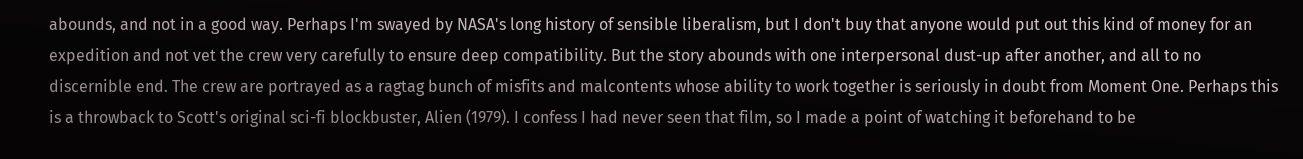abounds, and not in a good way. Perhaps I'm swayed by NASA's long history of sensible liberalism, but I don't buy that anyone would put out this kind of money for an expedition and not vet the crew very carefully to ensure deep compatibility. But the story abounds with one interpersonal dust-up after another, and all to no discernible end. The crew are portrayed as a ragtag bunch of misfits and malcontents whose ability to work together is seriously in doubt from Moment One. Perhaps this is a throwback to Scott's original sci-fi blockbuster, Alien (1979). I confess I had never seen that film, so I made a point of watching it beforehand to be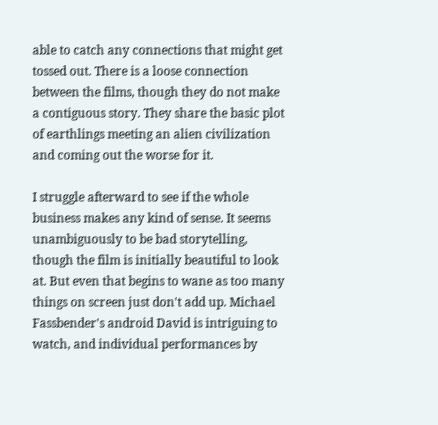able to catch any connections that might get tossed out. There is a loose connection between the films, though they do not make a contiguous story. They share the basic plot of earthlings meeting an alien civilization and coming out the worse for it.

I struggle afterward to see if the whole business makes any kind of sense. It seems unambiguously to be bad storytelling, though the film is initially beautiful to look at. But even that begins to wane as too many things on screen just don't add up. Michael Fassbender's android David is intriguing to watch, and individual performances by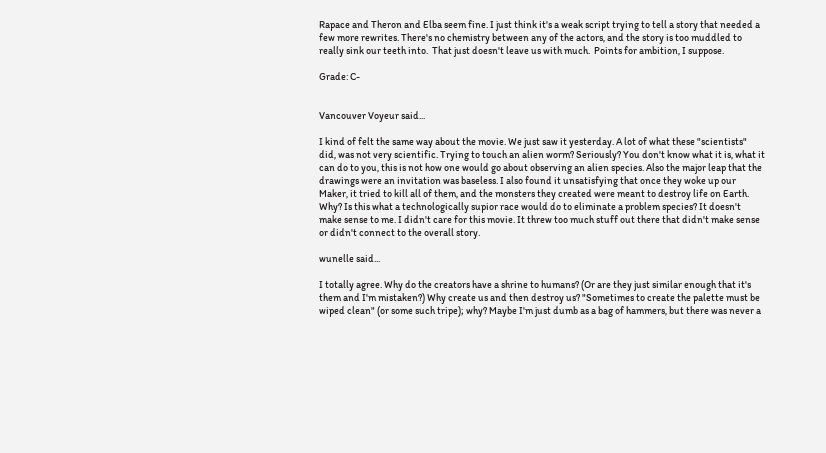Rapace and Theron and Elba seem fine. I just think it's a weak script trying to tell a story that needed a few more rewrites. There's no chemistry between any of the actors, and the story is too muddled to really sink our teeth into.  That just doesn't leave us with much.  Points for ambition, I suppose.

Grade: C-


Vancouver Voyeur said...

I kind of felt the same way about the movie. We just saw it yesterday. A lot of what these "scientists" did, was not very scientific. Trying to touch an alien worm? Seriously? You don't know what it is, what it can do to you, this is not how one would go about observing an alien species. Also the major leap that the drawings were an invitation was baseless. I also found it unsatisfying that once they woke up our Maker, it tried to kill all of them, and the monsters they created were meant to destroy life on Earth. Why? Is this what a technologically supior race would do to eliminate a problem species? It doesn't make sense to me. I didn't care for this movie. It threw too much stuff out there that didn't make sense or didn't connect to the overall story.

wunelle said...

I totally agree. Why do the creators have a shrine to humans? (Or are they just similar enough that it's them and I'm mistaken?) Why create us and then destroy us? "Sometimes to create the palette must be wiped clean" (or some such tripe); why? Maybe I'm just dumb as a bag of hammers, but there was never a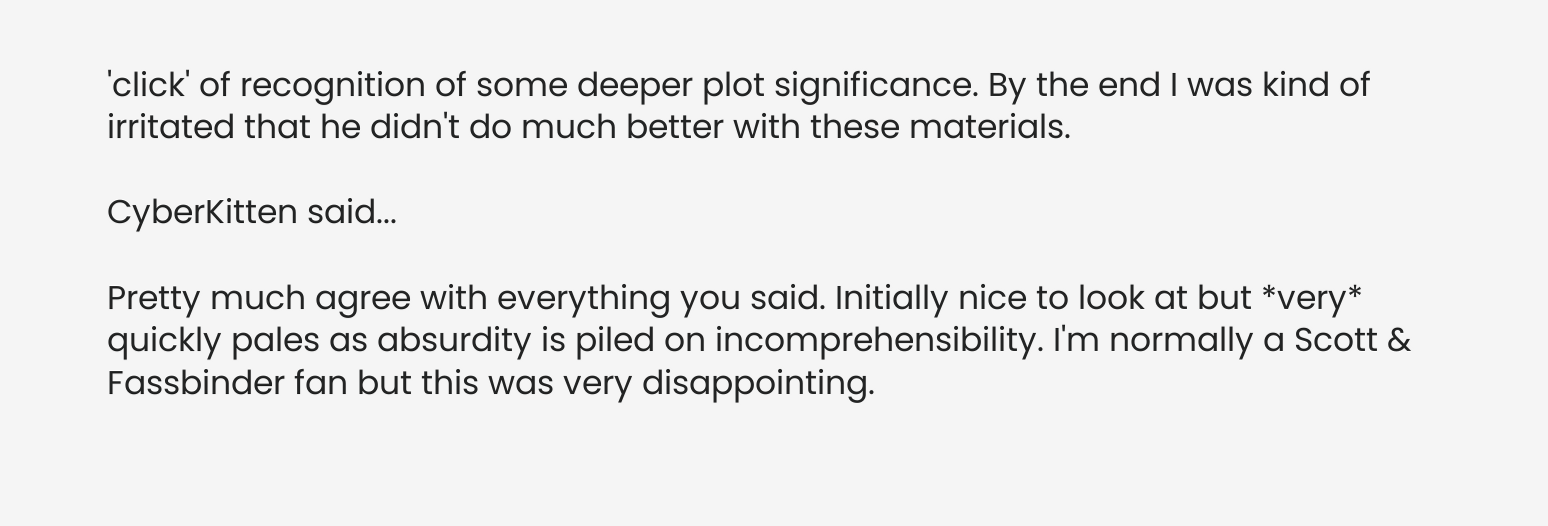'click' of recognition of some deeper plot significance. By the end I was kind of irritated that he didn't do much better with these materials.

CyberKitten said...

Pretty much agree with everything you said. Initially nice to look at but *very* quickly pales as absurdity is piled on incomprehensibility. I'm normally a Scott & Fassbinder fan but this was very disappointing.